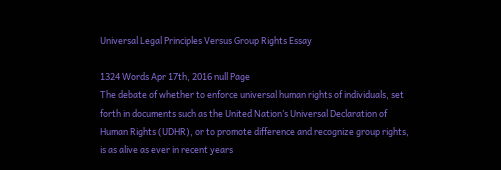Universal Legal Principles Versus Group Rights Essay

1324 Words Apr 17th, 2016 null Page
The debate of whether to enforce universal human rights of individuals, set forth in documents such as the United Nation’s Universal Declaration of Human Rights (UDHR), or to promote difference and recognize group rights, is as alive as ever in recent years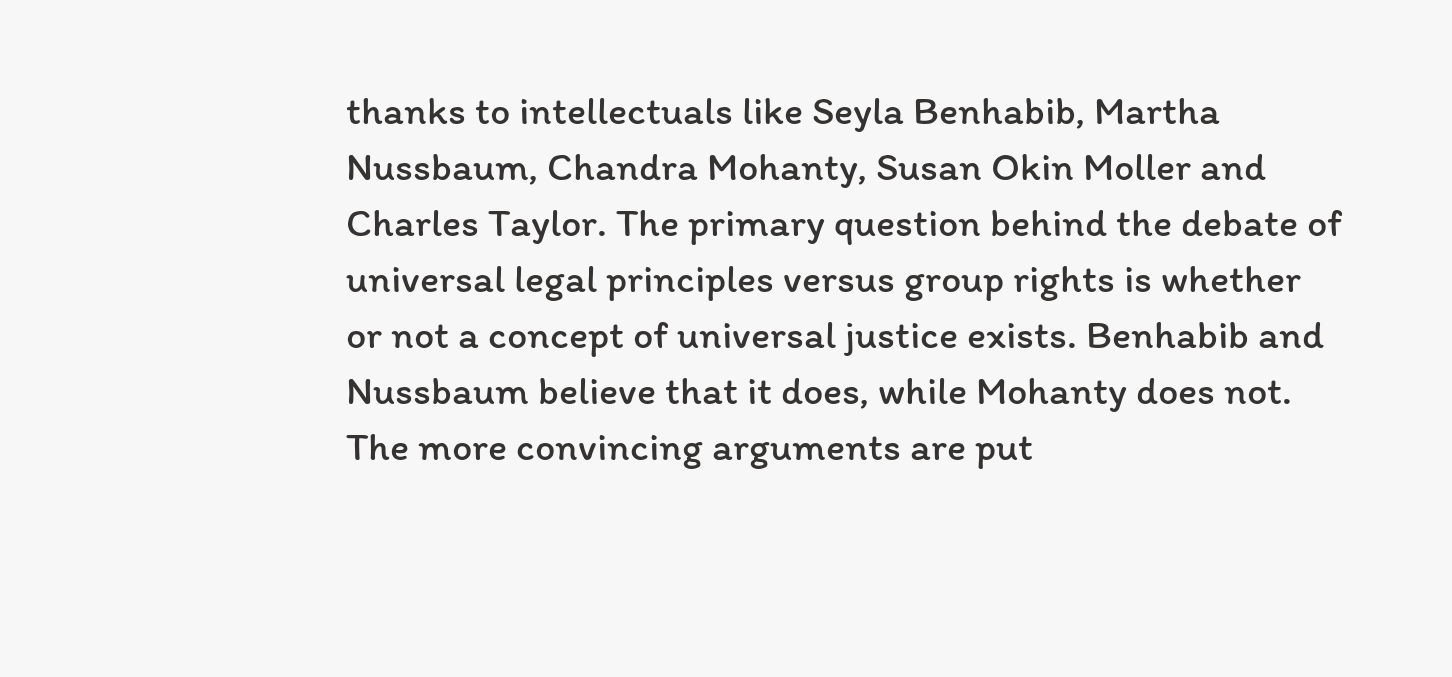thanks to intellectuals like Seyla Benhabib, Martha Nussbaum, Chandra Mohanty, Susan Okin Moller and Charles Taylor. The primary question behind the debate of universal legal principles versus group rights is whether or not a concept of universal justice exists. Benhabib and Nussbaum believe that it does, while Mohanty does not. The more convincing arguments are put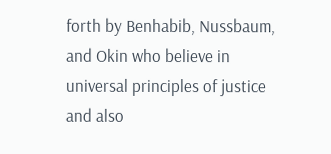forth by Benhabib, Nussbaum, and Okin who believe in universal principles of justice and also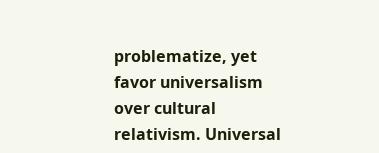problematize, yet favor universalism over cultural relativism. Universal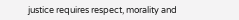justice requires respect, morality and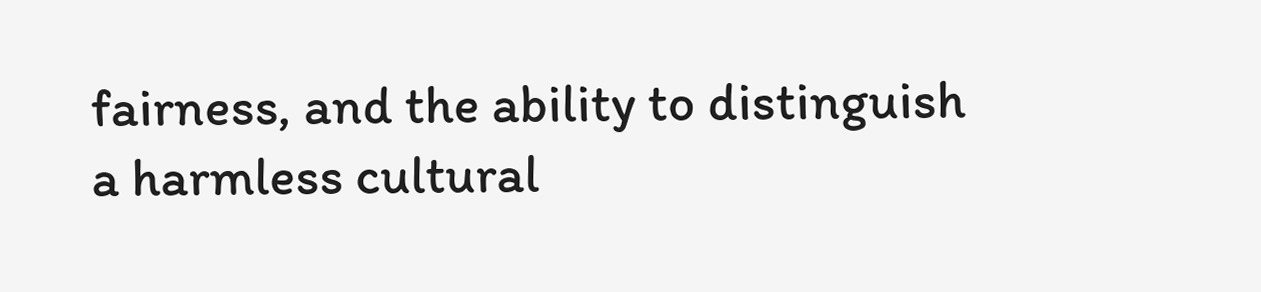fairness, and the ability to distinguish a harmless cultural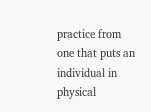practice from one that puts an individual in physical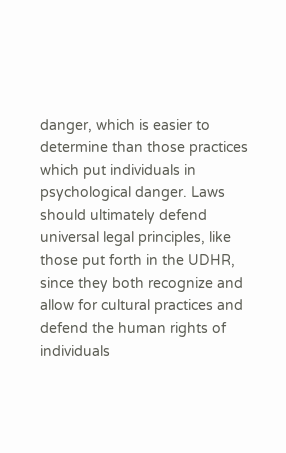danger, which is easier to determine than those practices which put individuals in psychological danger. Laws should ultimately defend universal legal principles, like those put forth in the UDHR, since they both recognize and allow for cultural practices and defend the human rights of individuals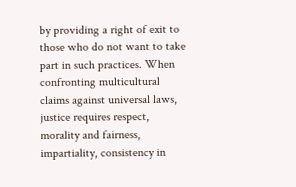by providing a right of exit to those who do not want to take part in such practices. When confronting multicultural claims against universal laws, justice requires respect, morality and fairness, impartiality, consistency in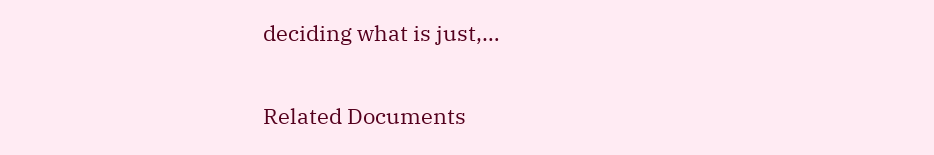deciding what is just,…

Related Documents